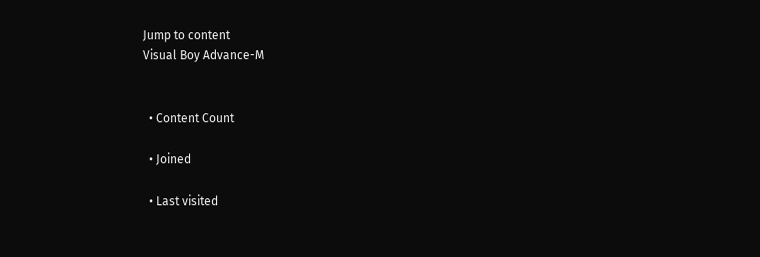Jump to content
Visual Boy Advance-M


  • Content Count

  • Joined

  • Last visited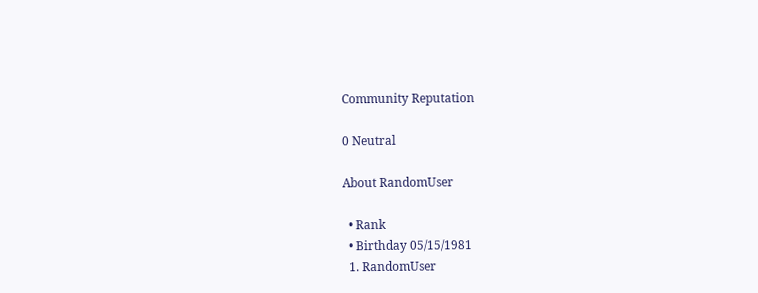Community Reputation

0 Neutral

About RandomUser

  • Rank
  • Birthday 05/15/1981
  1. RandomUser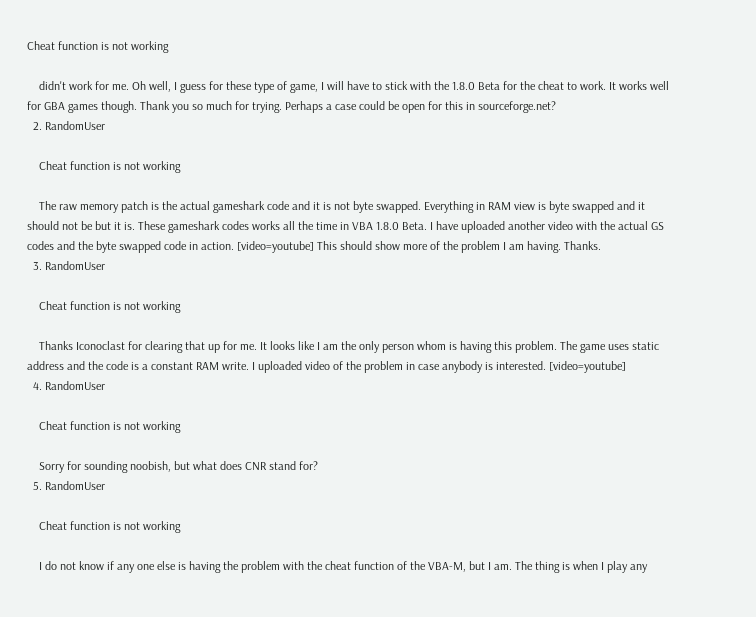Cheat function is not working

    didn't work for me. Oh well, I guess for these type of game, I will have to stick with the 1.8.0 Beta for the cheat to work. It works well for GBA games though. Thank you so much for trying. Perhaps a case could be open for this in sourceforge.net?
  2. RandomUser

    Cheat function is not working

    The raw memory patch is the actual gameshark code and it is not byte swapped. Everything in RAM view is byte swapped and it should not be but it is. These gameshark codes works all the time in VBA 1.8.0 Beta. I have uploaded another video with the actual GS codes and the byte swapped code in action. [video=youtube] This should show more of the problem I am having. Thanks.
  3. RandomUser

    Cheat function is not working

    Thanks Iconoclast for clearing that up for me. It looks like I am the only person whom is having this problem. The game uses static address and the code is a constant RAM write. I uploaded video of the problem in case anybody is interested. [video=youtube]
  4. RandomUser

    Cheat function is not working

    Sorry for sounding noobish, but what does CNR stand for?
  5. RandomUser

    Cheat function is not working

    I do not know if any one else is having the problem with the cheat function of the VBA-M, but I am. The thing is when I play any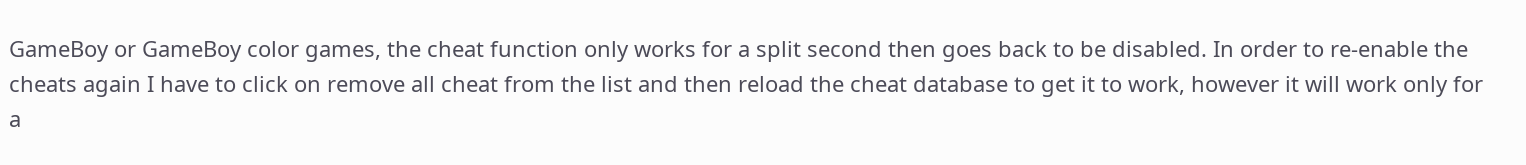GameBoy or GameBoy color games, the cheat function only works for a split second then goes back to be disabled. In order to re-enable the cheats again I have to click on remove all cheat from the list and then reload the cheat database to get it to work, however it will work only for a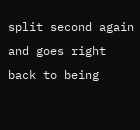split second again and goes right back to being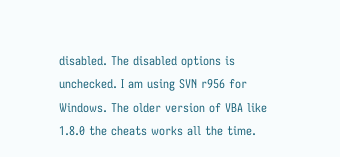disabled. The disabled options is unchecked. I am using SVN r956 for Windows. The older version of VBA like 1.8.0 the cheats works all the time.